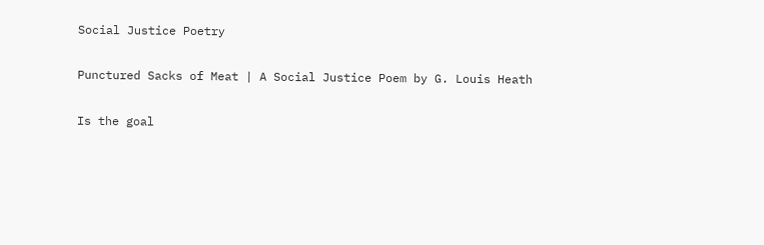Social Justice Poetry

Punctured Sacks of Meat | A Social Justice Poem by G. Louis Heath

Is the goal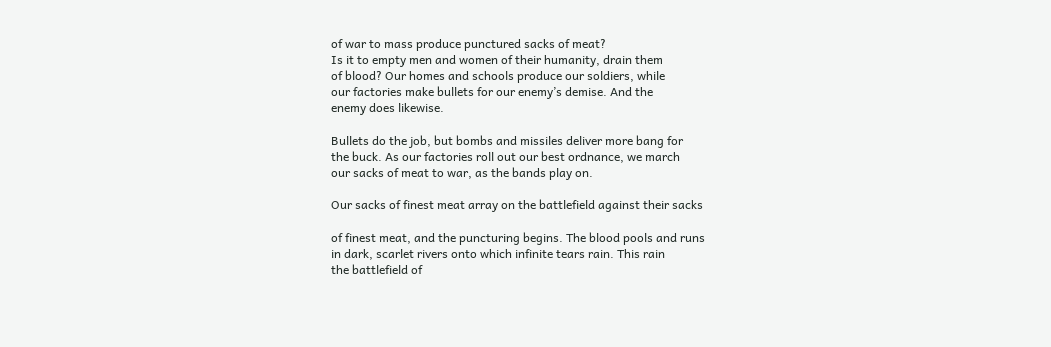of war to mass produce punctured sacks of meat?
Is it to empty men and women of their humanity, drain them
of blood? Our homes and schools produce our soldiers, while
our factories make bullets for our enemy’s demise. And the
enemy does likewise.

Bullets do the job, but bombs and missiles deliver more bang for
the buck. As our factories roll out our best ordnance, we march
our sacks of meat to war, as the bands play on.

Our sacks of finest meat array on the battlefield against their sacks

of finest meat, and the puncturing begins. The blood pools and runs
in dark, scarlet rivers onto which infinite tears rain. This rain
the battlefield of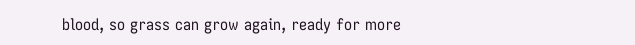blood, so grass can grow again, ready for more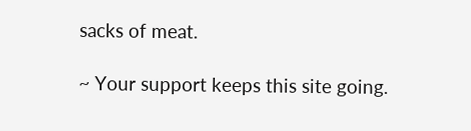sacks of meat.

~ Your support keeps this site going.